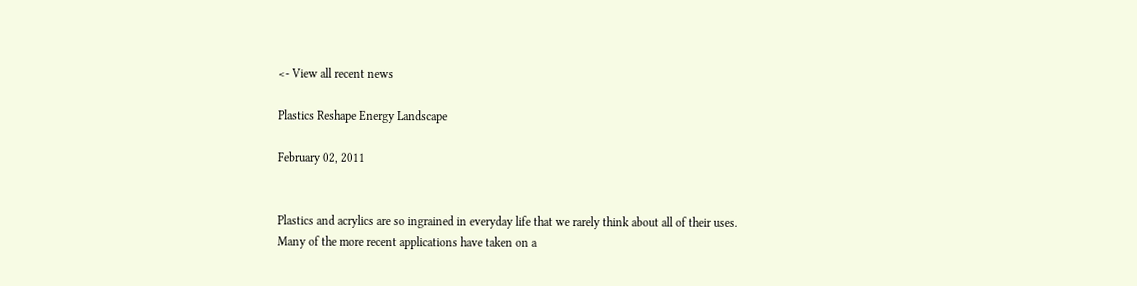<- View all recent news

Plastics Reshape Energy Landscape

February 02, 2011


Plastics and acrylics are so ingrained in everyday life that we rarely think about all of their uses. Many of the more recent applications have taken on a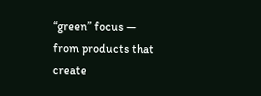“green” focus — from products that create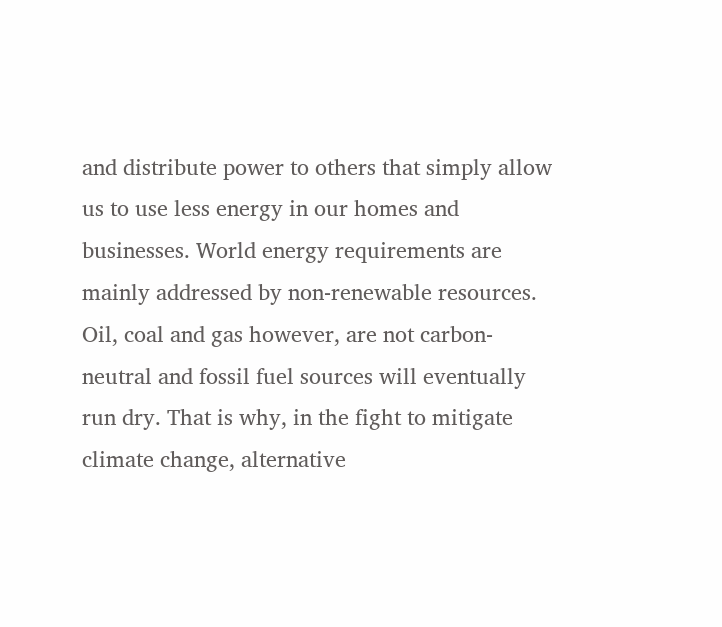and distribute power to others that simply allow us to use less energy in our homes and businesses. World energy requirements are mainly addressed by non-renewable resources. Oil, coal and gas however, are not carbon-neutral and fossil fuel sources will eventually run dry. That is why, in the fight to mitigate climate change, alternative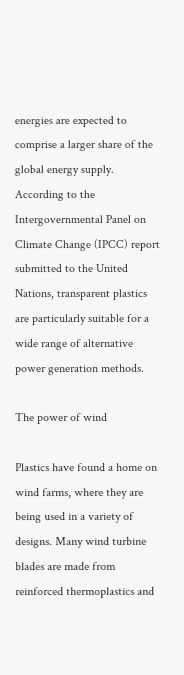energies are expected to comprise a larger share of the global energy supply. According to the Intergovernmental Panel on Climate Change (IPCC) report submitted to the United Nations, transparent plastics are particularly suitable for a wide range of alternative power generation methods.

The power of wind

Plastics have found a home on wind farms, where they are being used in a variety of designs. Many wind turbine blades are made from reinforced thermoplastics and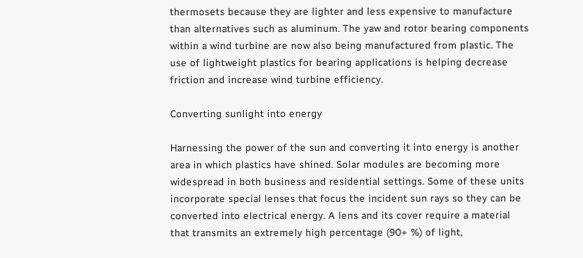thermosets because they are lighter and less expensive to manufacture than alternatives such as aluminum. The yaw and rotor bearing components within a wind turbine are now also being manufactured from plastic. The use of lightweight plastics for bearing applications is helping decrease friction and increase wind turbine efficiency.

Converting sunlight into energy

Harnessing the power of the sun and converting it into energy is another area in which plastics have shined. Solar modules are becoming more widespread in both business and residential settings. Some of these units incorporate special lenses that focus the incident sun rays so they can be converted into electrical energy. A lens and its cover require a material that transmits an extremely high percentage (90+ %) of light,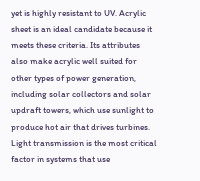yet is highly resistant to UV. Acrylic sheet is an ideal candidate because it meets these criteria. Its attributes also make acrylic well suited for other types of power generation, including solar collectors and solar updraft towers, which use sunlight to produce hot air that drives turbines. Light transmission is the most critical factor in systems that use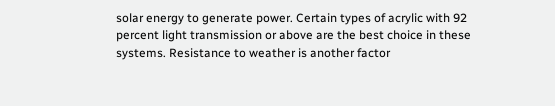solar energy to generate power. Certain types of acrylic with 92 percent light transmission or above are the best choice in these systems. Resistance to weather is another factor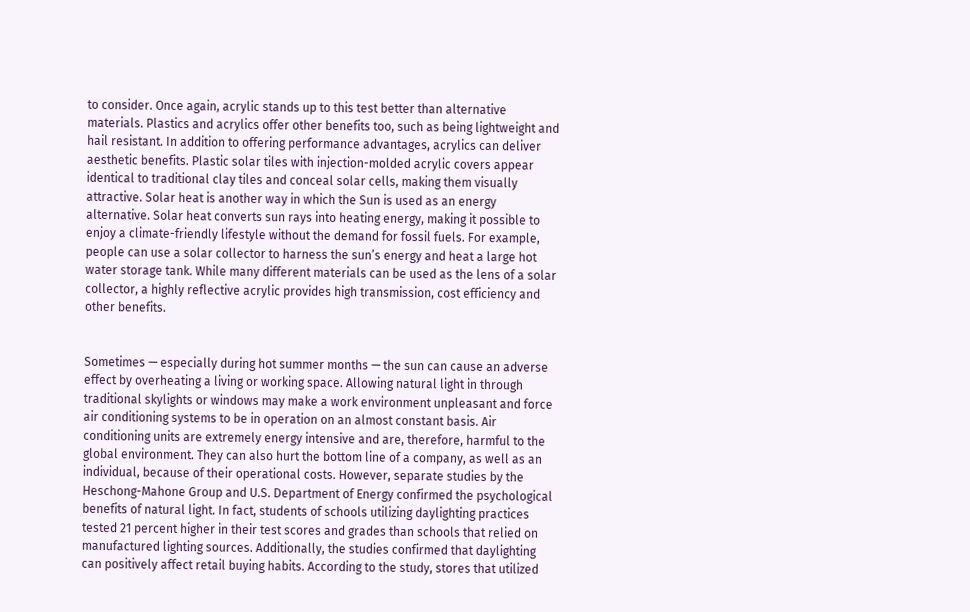to consider. Once again, acrylic stands up to this test better than alternative materials. Plastics and acrylics offer other benefits too, such as being lightweight and hail resistant. In addition to offering performance advantages, acrylics can deliver aesthetic benefits. Plastic solar tiles with injection-molded acrylic covers appear identical to traditional clay tiles and conceal solar cells, making them visually attractive. Solar heat is another way in which the Sun is used as an energy alternative. Solar heat converts sun rays into heating energy, making it possible to enjoy a climate-friendly lifestyle without the demand for fossil fuels. For example, people can use a solar collector to harness the sun’s energy and heat a large hot water storage tank. While many different materials can be used as the lens of a solar collector, a highly reflective acrylic provides high transmission, cost efficiency and other benefits.


Sometimes — especially during hot summer months — the sun can cause an adverse effect by overheating a living or working space. Allowing natural light in through traditional skylights or windows may make a work environment unpleasant and force air conditioning systems to be in operation on an almost constant basis. Air conditioning units are extremely energy intensive and are, therefore, harmful to the global environment. They can also hurt the bottom line of a company, as well as an individual, because of their operational costs. However, separate studies by the Heschong-Mahone Group and U.S. Department of Energy confirmed the psychological benefits of natural light. In fact, students of schools utilizing daylighting practices tested 21 percent higher in their test scores and grades than schools that relied on manufactured lighting sources. Additionally, the studies confirmed that daylighting can positively affect retail buying habits. According to the study, stores that utilized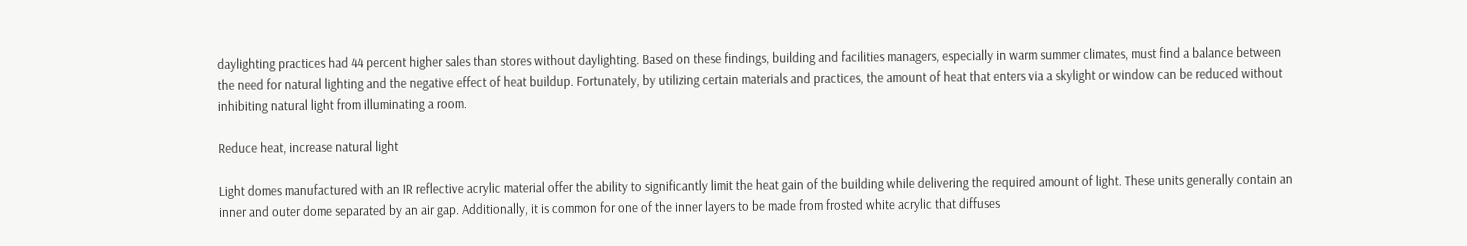daylighting practices had 44 percent higher sales than stores without daylighting. Based on these findings, building and facilities managers, especially in warm summer climates, must find a balance between the need for natural lighting and the negative effect of heat buildup. Fortunately, by utilizing certain materials and practices, the amount of heat that enters via a skylight or window can be reduced without inhibiting natural light from illuminating a room.

Reduce heat, increase natural light

Light domes manufactured with an IR reflective acrylic material offer the ability to significantly limit the heat gain of the building while delivering the required amount of light. These units generally contain an inner and outer dome separated by an air gap. Additionally, it is common for one of the inner layers to be made from frosted white acrylic that diffuses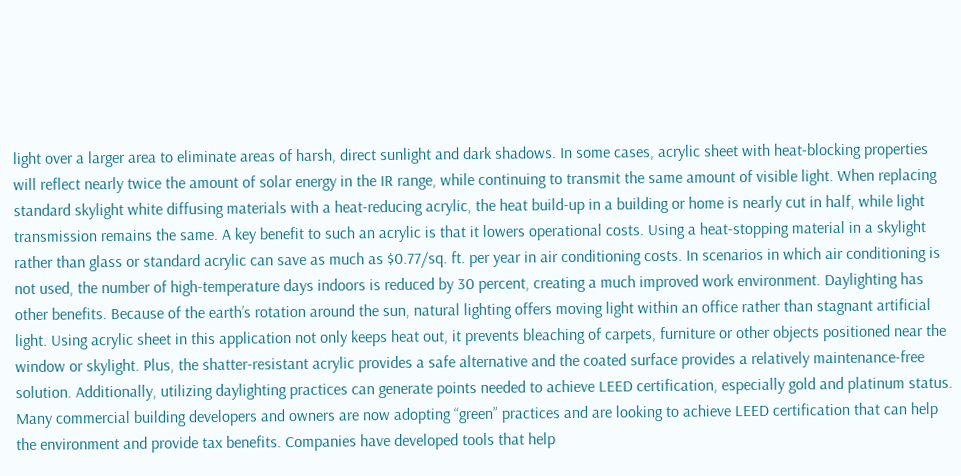light over a larger area to eliminate areas of harsh, direct sunlight and dark shadows. In some cases, acrylic sheet with heat-blocking properties will reflect nearly twice the amount of solar energy in the IR range, while continuing to transmit the same amount of visible light. When replacing standard skylight white diffusing materials with a heat-reducing acrylic, the heat build-up in a building or home is nearly cut in half, while light transmission remains the same. A key benefit to such an acrylic is that it lowers operational costs. Using a heat-stopping material in a skylight rather than glass or standard acrylic can save as much as $0.77/sq. ft. per year in air conditioning costs. In scenarios in which air conditioning is not used, the number of high-temperature days indoors is reduced by 30 percent, creating a much improved work environment. Daylighting has other benefits. Because of the earth’s rotation around the sun, natural lighting offers moving light within an office rather than stagnant artificial light. Using acrylic sheet in this application not only keeps heat out, it prevents bleaching of carpets, furniture or other objects positioned near the window or skylight. Plus, the shatter-resistant acrylic provides a safe alternative and the coated surface provides a relatively maintenance-free solution. Additionally, utilizing daylighting practices can generate points needed to achieve LEED certification, especially gold and platinum status. Many commercial building developers and owners are now adopting “green” practices and are looking to achieve LEED certification that can help the environment and provide tax benefits. Companies have developed tools that help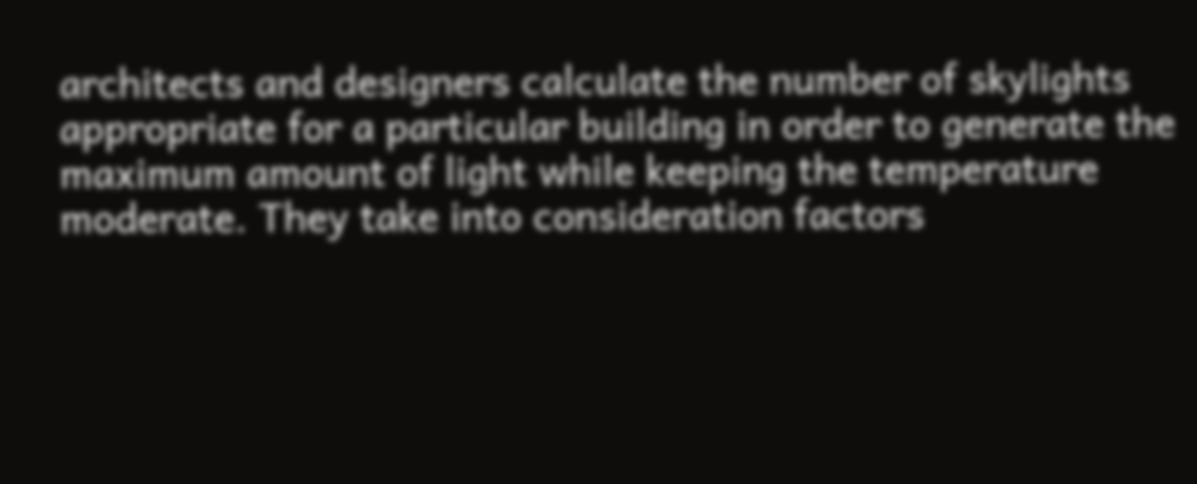architects and designers calculate the number of skylights appropriate for a particular building in order to generate the maximum amount of light while keeping the temperature moderate. They take into consideration factors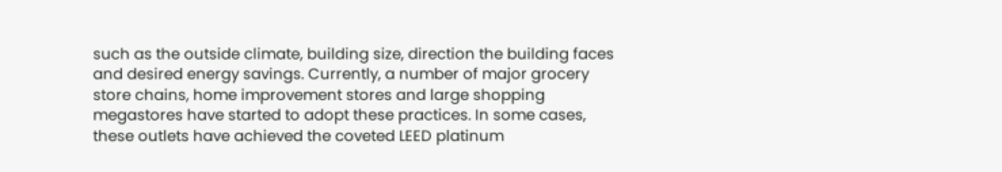such as the outside climate, building size, direction the building faces and desired energy savings. Currently, a number of major grocery store chains, home improvement stores and large shopping megastores have started to adopt these practices. In some cases, these outlets have achieved the coveted LEED platinum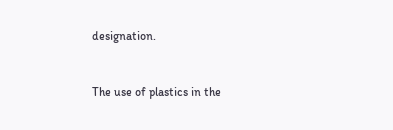designation.


The use of plastics in the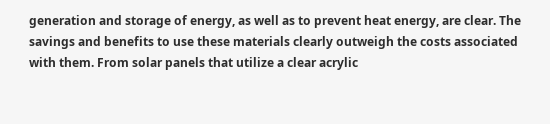generation and storage of energy, as well as to prevent heat energy, are clear. The savings and benefits to use these materials clearly outweigh the costs associated with them. From solar panels that utilize a clear acrylic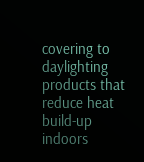covering to daylighting products that reduce heat build-up indoors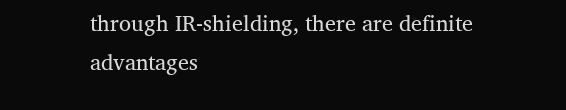through IR-shielding, there are definite advantages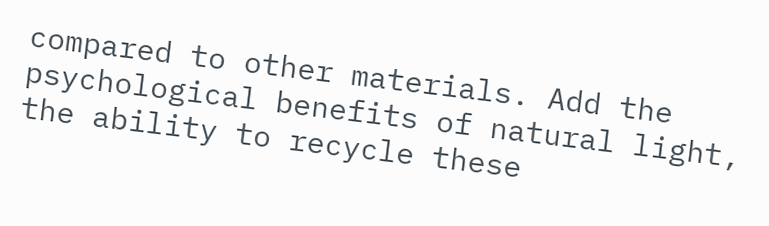compared to other materials. Add the psychological benefits of natural light, the ability to recycle these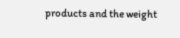products and the weight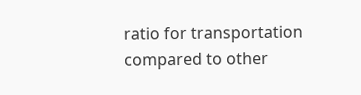ratio for transportation compared to other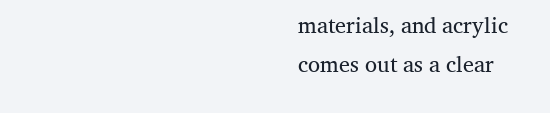materials, and acrylic comes out as a clear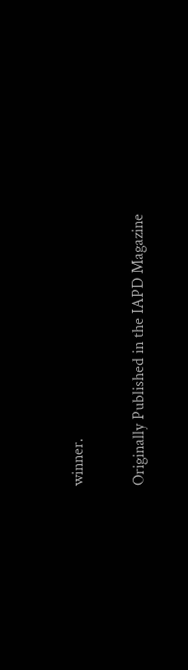winner.

Originally Published in the IAPD Magazine